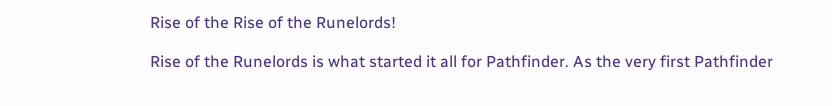Rise of the Rise of the Runelords!

Rise of the Runelords is what started it all for Pathfinder. As the very first Pathfinder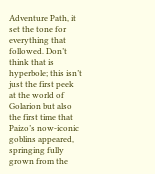Adventure Path, it set the tone for everything that followed. Don’t think that is hyperbole; this isn’t just the first peek at the world of Golarion but also the first time that Paizo’s now-iconic goblins appeared, springing fully grown from the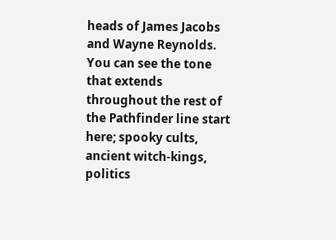heads of James Jacobs and Wayne Reynolds. You can see the tone that extends throughout the rest of the Pathfinder line start here; spooky cults, ancient witch-kings, politics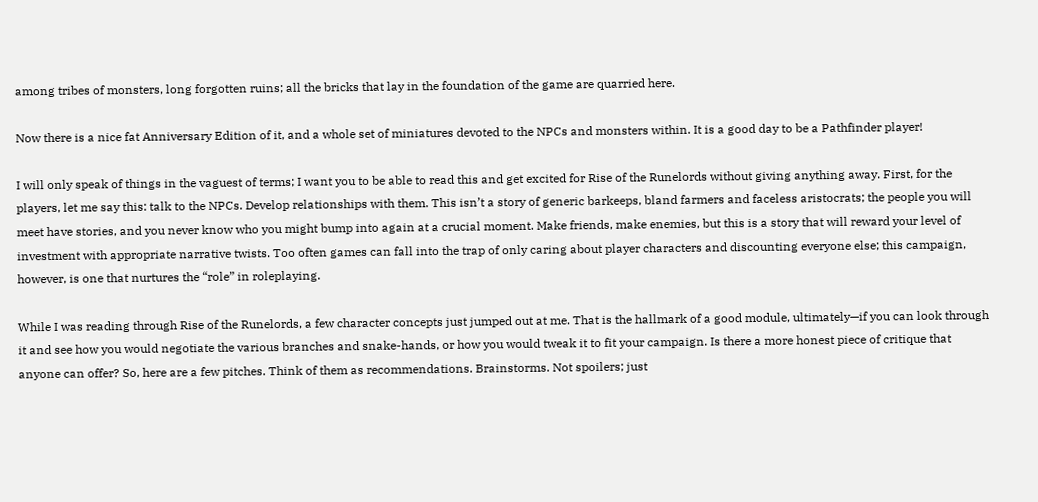among tribes of monsters, long forgotten ruins; all the bricks that lay in the foundation of the game are quarried here.

Now there is a nice fat Anniversary Edition of it, and a whole set of miniatures devoted to the NPCs and monsters within. It is a good day to be a Pathfinder player!

I will only speak of things in the vaguest of terms; I want you to be able to read this and get excited for Rise of the Runelords without giving anything away. First, for the players, let me say this: talk to the NPCs. Develop relationships with them. This isn’t a story of generic barkeeps, bland farmers and faceless aristocrats; the people you will meet have stories, and you never know who you might bump into again at a crucial moment. Make friends, make enemies, but this is a story that will reward your level of investment with appropriate narrative twists. Too often games can fall into the trap of only caring about player characters and discounting everyone else; this campaign, however, is one that nurtures the “role” in roleplaying.

While I was reading through Rise of the Runelords, a few character concepts just jumped out at me. That is the hallmark of a good module, ultimately—if you can look through it and see how you would negotiate the various branches and snake-hands, or how you would tweak it to fit your campaign. Is there a more honest piece of critique that anyone can offer? So, here are a few pitches. Think of them as recommendations. Brainstorms. Not spoilers; just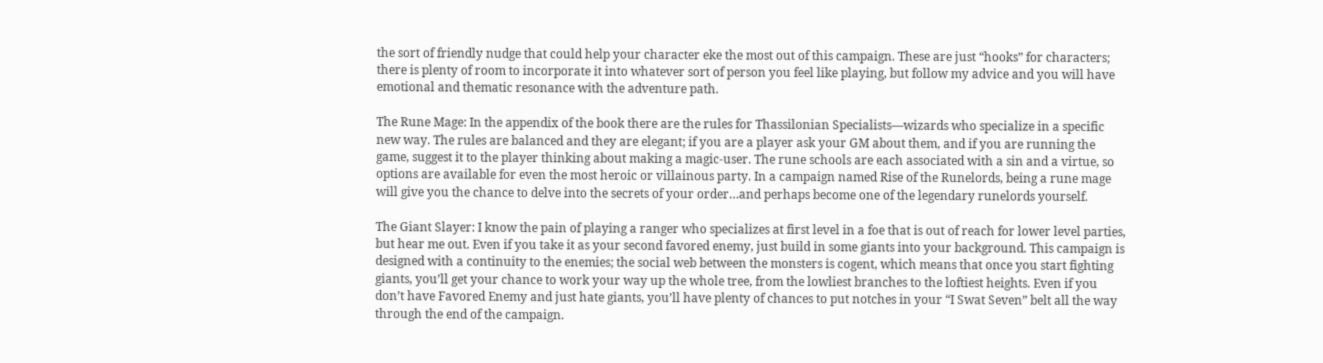the sort of friendly nudge that could help your character eke the most out of this campaign. These are just “hooks” for characters; there is plenty of room to incorporate it into whatever sort of person you feel like playing, but follow my advice and you will have emotional and thematic resonance with the adventure path.

The Rune Mage: In the appendix of the book there are the rules for Thassilonian Specialists—wizards who specialize in a specific new way. The rules are balanced and they are elegant; if you are a player ask your GM about them, and if you are running the game, suggest it to the player thinking about making a magic-user. The rune schools are each associated with a sin and a virtue, so options are available for even the most heroic or villainous party. In a campaign named Rise of the Runelords, being a rune mage will give you the chance to delve into the secrets of your order…and perhaps become one of the legendary runelords yourself.

The Giant Slayer: I know the pain of playing a ranger who specializes at first level in a foe that is out of reach for lower level parties, but hear me out. Even if you take it as your second favored enemy, just build in some giants into your background. This campaign is designed with a continuity to the enemies; the social web between the monsters is cogent, which means that once you start fighting giants, you’ll get your chance to work your way up the whole tree, from the lowliest branches to the loftiest heights. Even if you don’t have Favored Enemy and just hate giants, you’ll have plenty of chances to put notches in your “I Swat Seven” belt all the way through the end of the campaign.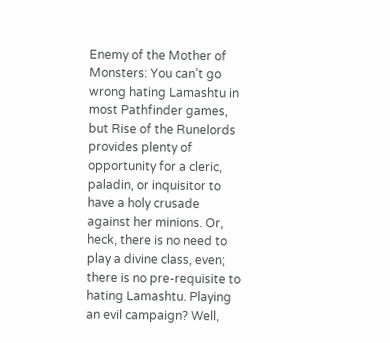Enemy of the Mother of Monsters: You can’t go wrong hating Lamashtu in most Pathfinder games, but Rise of the Runelords provides plenty of opportunity for a cleric, paladin, or inquisitor to have a holy crusade against her minions. Or, heck, there is no need to play a divine class, even; there is no pre-requisite to hating Lamashtu. Playing an evil campaign? Well,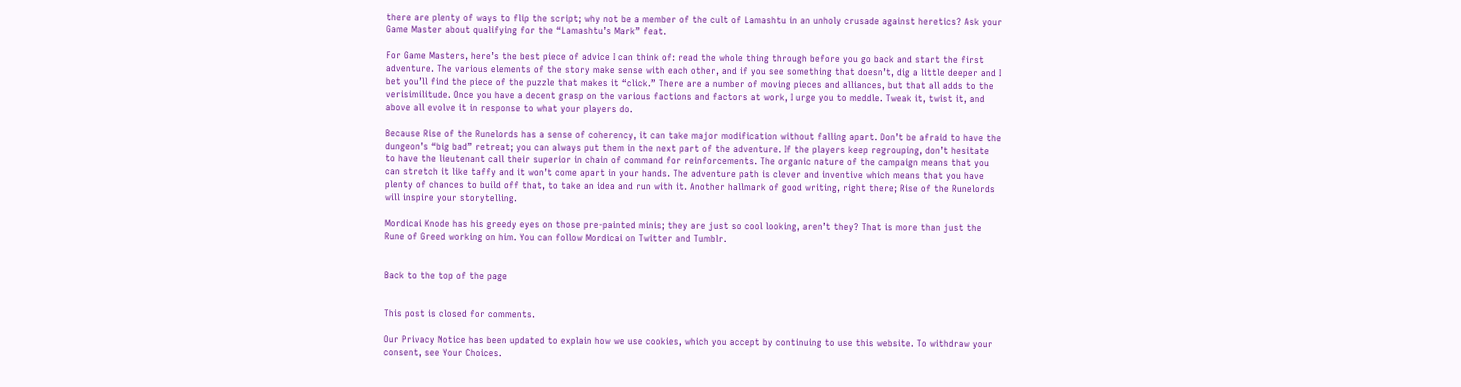there are plenty of ways to flip the script; why not be a member of the cult of Lamashtu in an unholy crusade against heretics? Ask your Game Master about qualifying for the “Lamashtu’s Mark” feat.

For Game Masters, here’s the best piece of advice I can think of: read the whole thing through before you go back and start the first adventure. The various elements of the story make sense with each other, and if you see something that doesn’t, dig a little deeper and I bet you’ll find the piece of the puzzle that makes it “click.” There are a number of moving pieces and alliances, but that all adds to the verisimilitude. Once you have a decent grasp on the various factions and factors at work, I urge you to meddle. Tweak it, twist it, and above all evolve it in response to what your players do.

Because Rise of the Runelords has a sense of coherency, it can take major modification without falling apart. Don’t be afraid to have the dungeon’s “big bad” retreat; you can always put them in the next part of the adventure. If the players keep regrouping, don’t hesitate to have the lieutenant call their superior in chain of command for reinforcements. The organic nature of the campaign means that you can stretch it like taffy and it won’t come apart in your hands. The adventure path is clever and inventive which means that you have plenty of chances to build off that, to take an idea and run with it. Another hallmark of good writing, right there; Rise of the Runelords will inspire your storytelling.

Mordicai Knode has his greedy eyes on those pre-painted minis; they are just so cool looking, aren’t they? That is more than just the Rune of Greed working on him. You can follow Mordicai on Twitter and Tumblr.


Back to the top of the page


This post is closed for comments.

Our Privacy Notice has been updated to explain how we use cookies, which you accept by continuing to use this website. To withdraw your consent, see Your Choices.